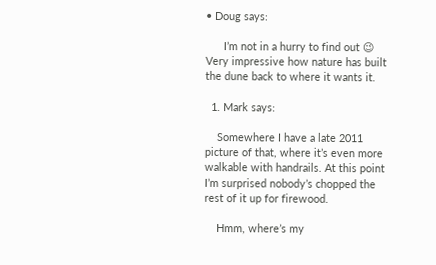• Doug says:

      I’m not in a hurry to find out 😉 Very impressive how nature has built the dune back to where it wants it.

  1. Mark says:

    Somewhere I have a late 2011 picture of that, where it’s even more walkable with handrails. At this point I’m surprised nobody’s chopped the rest of it up for firewood.

    Hmm, where’s my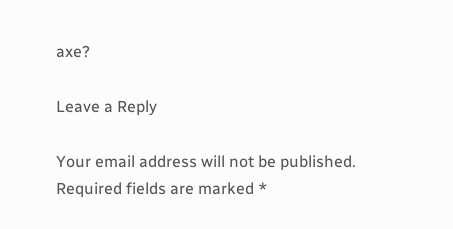axe?

Leave a Reply

Your email address will not be published. Required fields are marked *